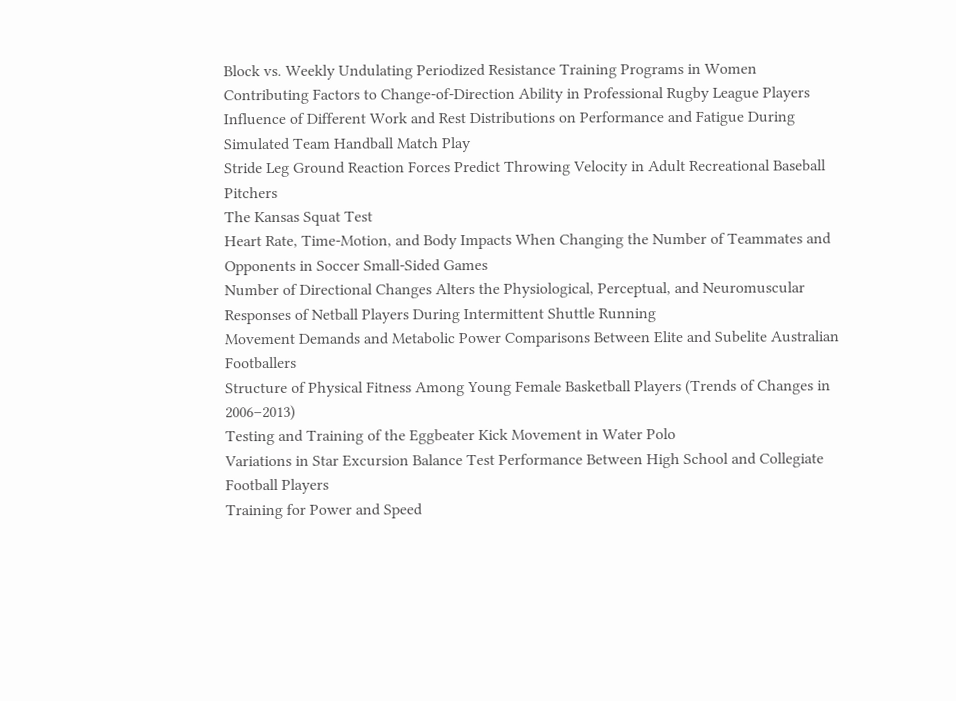Block vs. Weekly Undulating Periodized Resistance Training Programs in Women
Contributing Factors to Change-of-Direction Ability in Professional Rugby League Players
Influence of Different Work and Rest Distributions on Performance and Fatigue During Simulated Team Handball Match Play
Stride Leg Ground Reaction Forces Predict Throwing Velocity in Adult Recreational Baseball Pitchers
The Kansas Squat Test
Heart Rate, Time-Motion, and Body Impacts When Changing the Number of Teammates and Opponents in Soccer Small-Sided Games
Number of Directional Changes Alters the Physiological, Perceptual, and Neuromuscular Responses of Netball Players During Intermittent Shuttle Running
Movement Demands and Metabolic Power Comparisons Between Elite and Subelite Australian Footballers
Structure of Physical Fitness Among Young Female Basketball Players (Trends of Changes in 2006–2013)
Testing and Training of the Eggbeater Kick Movement in Water Polo
Variations in Star Excursion Balance Test Performance Between High School and Collegiate Football Players
Training for Power and Speed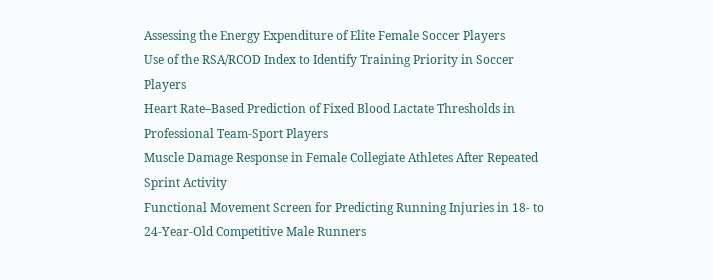Assessing the Energy Expenditure of Elite Female Soccer Players
Use of the RSA/RCOD Index to Identify Training Priority in Soccer Players
Heart Rate–Based Prediction of Fixed Blood Lactate Thresholds in Professional Team-Sport Players
Muscle Damage Response in Female Collegiate Athletes After Repeated Sprint Activity
Functional Movement Screen for Predicting Running Injuries in 18- to 24-Year-Old Competitive Male Runners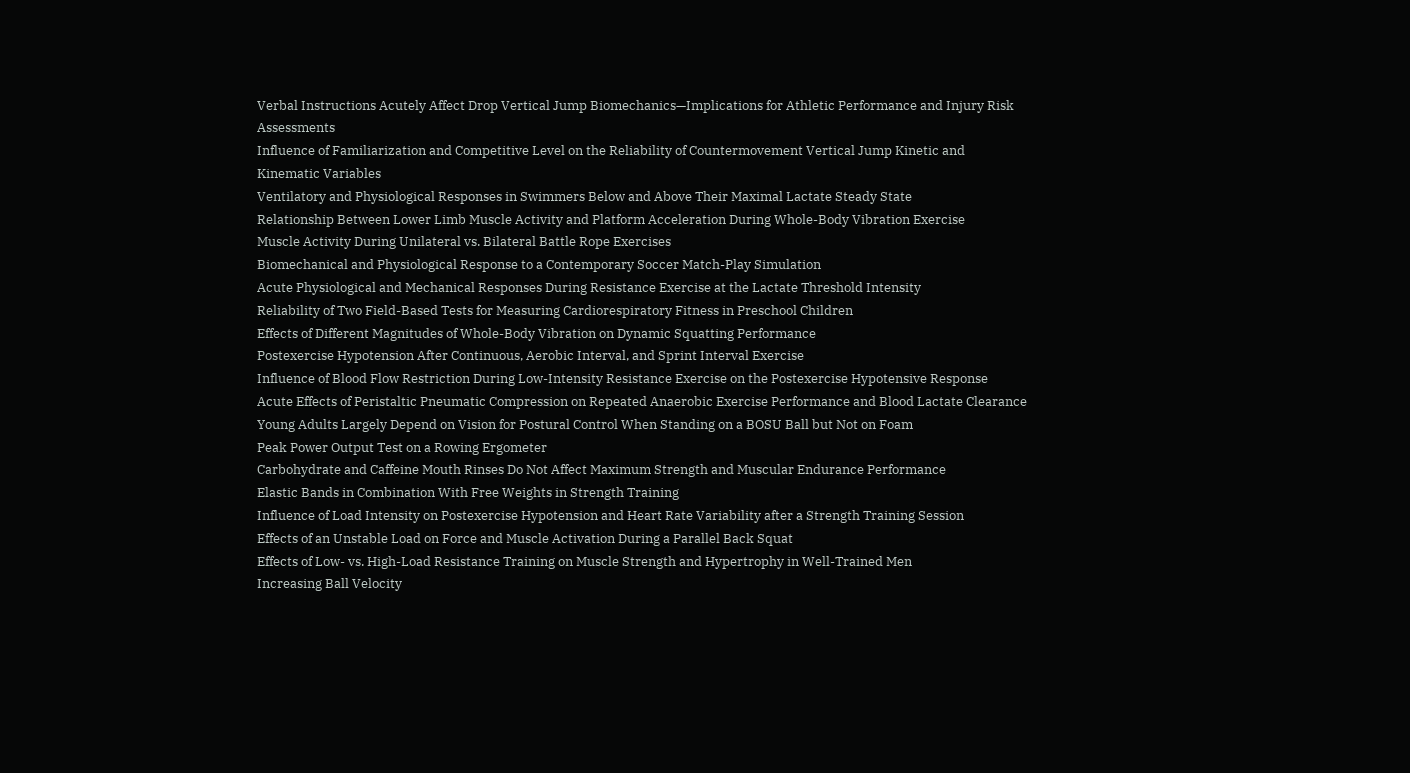Verbal Instructions Acutely Affect Drop Vertical Jump Biomechanics—Implications for Athletic Performance and Injury Risk Assessments
Influence of Familiarization and Competitive Level on the Reliability of Countermovement Vertical Jump Kinetic and Kinematic Variables
Ventilatory and Physiological Responses in Swimmers Below and Above Their Maximal Lactate Steady State
Relationship Between Lower Limb Muscle Activity and Platform Acceleration During Whole-Body Vibration Exercise
Muscle Activity During Unilateral vs. Bilateral Battle Rope Exercises
Biomechanical and Physiological Response to a Contemporary Soccer Match-Play Simulation
Acute Physiological and Mechanical Responses During Resistance Exercise at the Lactate Threshold Intensity
Reliability of Two Field-Based Tests for Measuring Cardiorespiratory Fitness in Preschool Children
Effects of Different Magnitudes of Whole-Body Vibration on Dynamic Squatting Performance
Postexercise Hypotension After Continuous, Aerobic Interval, and Sprint Interval Exercise
Influence of Blood Flow Restriction During Low-Intensity Resistance Exercise on the Postexercise Hypotensive Response
Acute Effects of Peristaltic Pneumatic Compression on Repeated Anaerobic Exercise Performance and Blood Lactate Clearance
Young Adults Largely Depend on Vision for Postural Control When Standing on a BOSU Ball but Not on Foam
Peak Power Output Test on a Rowing Ergometer
Carbohydrate and Caffeine Mouth Rinses Do Not Affect Maximum Strength and Muscular Endurance Performance
Elastic Bands in Combination With Free Weights in Strength Training
Influence of Load Intensity on Postexercise Hypotension and Heart Rate Variability after a Strength Training Session
Effects of an Unstable Load on Force and Muscle Activation During a Parallel Back Squat
Effects of Low- vs. High-Load Resistance Training on Muscle Strength and Hypertrophy in Well-Trained Men
Increasing Ball Velocity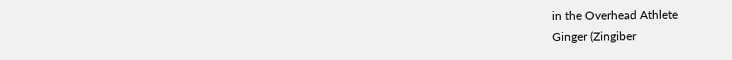in the Overhead Athlete
Ginger (Zingiber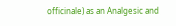officinale) as an Analgesic and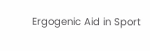Ergogenic Aid in Sport